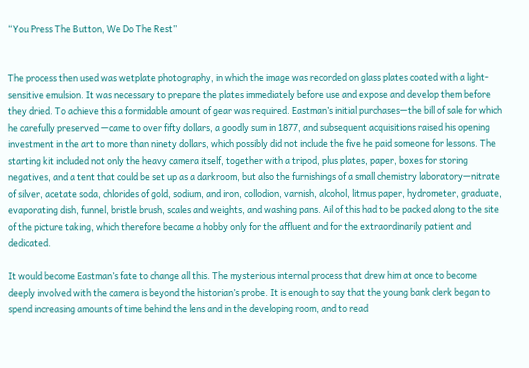“You Press The Button, We Do The Rest”


The process then used was wetplate photography, in which the image was recorded on glass plates coated with a light-sensitive emulsion. It was necessary to prepare the plates immediately before use and expose and develop them before they dried. To achieve this a formidable amount of gear was required. Eastman’s initial purchases—the bill of sale for which he carefully preserved —came to over fifty dollars, a goodly sum in 1877, and subsequent acquisitions raised his opening investment in the art to more than ninety dollars, which possibly did not include the five he paid someone for lessons. The starting kit included not only the heavy camera itself, together with a tripod, plus plates, paper, boxes for storing negatives, and a tent that could be set up as a darkroom, but also the furnishings of a small chemistry laboratory—nitrate of silver, acetate soda, chlorides of gold, sodium, and iron, collodion, varnish, alcohol, litmus paper, hydrometer, graduate, evaporating dish, funnel, bristle brush, scales and weights, and washing pans. Ail of this had to be packed along to the site of the picture taking, which therefore became a hobby only for the affluent and for the extraordinarily patient and dedicated.

It would become Eastman’s fate to change all this. The mysterious internal process that drew him at once to become deeply involved with the camera is beyond the historian’s probe. It is enough to say that the young bank clerk began to spend increasing amounts of time behind the lens and in the developing room, and to read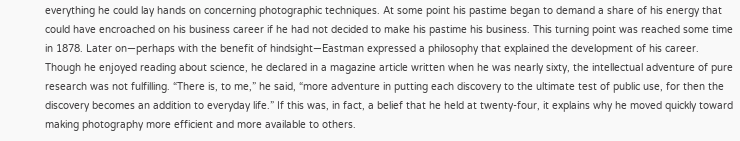everything he could lay hands on concerning photographic techniques. At some point his pastime began to demand a share of his energy that could have encroached on his business career if he had not decided to make his pastime his business. This turning point was reached some time in 1878. Later on—perhaps with the benefit of hindsight—Eastman expressed a philosophy that explained the development of his career. Though he enjoyed reading about science, he declared in a magazine article written when he was nearly sixty, the intellectual adventure of pure research was not fulfilling. “There is, to me,” he said, “more adventure in putting each discovery to the ultimate test of public use, for then the discovery becomes an addition to everyday life.” If this was, in fact, a belief that he held at twenty-four, it explains why he moved quickly toward making photography more efficient and more available to others.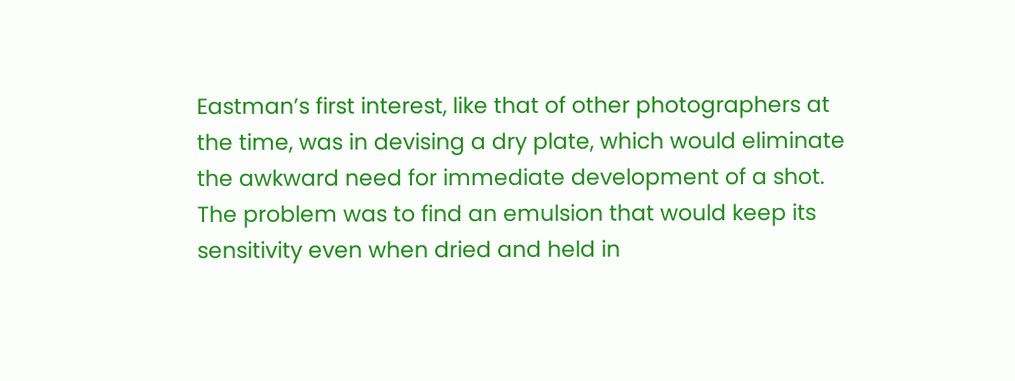Eastman’s first interest, like that of other photographers at the time, was in devising a dry plate, which would eliminate the awkward need for immediate development of a shot. The problem was to find an emulsion that would keep its sensitivity even when dried and held in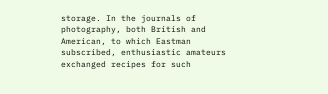storage. In the journals of photography, both British and American, to which Eastman subscribed, enthusiastic amateurs exchanged recipes for such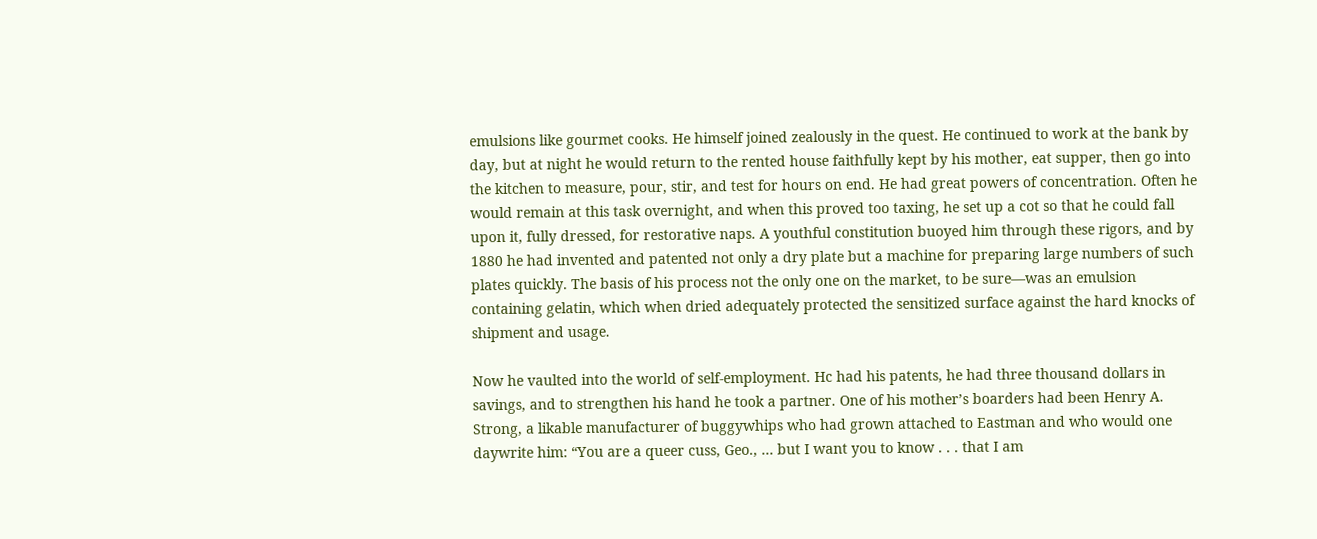emulsions like gourmet cooks. He himself joined zealously in the quest. He continued to work at the bank by day, but at night he would return to the rented house faithfully kept by his mother, eat supper, then go into the kitchen to measure, pour, stir, and test for hours on end. He had great powers of concentration. Often he would remain at this task overnight, and when this proved too taxing, he set up a cot so that he could fall upon it, fully dressed, for restorative naps. A youthful constitution buoyed him through these rigors, and by 1880 he had invented and patented not only a dry plate but a machine for preparing large numbers of such plates quickly. The basis of his process not the only one on the market, to be sure—was an emulsion containing gelatin, which when dried adequately protected the sensitized surface against the hard knocks of shipment and usage.

Now he vaulted into the world of self-employment. Hc had his patents, he had three thousand dollars in savings, and to strengthen his hand he took a partner. One of his mother’s boarders had been Henry A. Strong, a likable manufacturer of buggywhips who had grown attached to Eastman and who would one daywrite him: “You are a queer cuss, Geo., … but I want you to know . . . that I am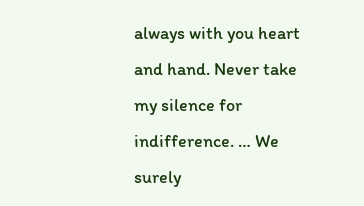always with you heart and hand. Never take my silence for indifference. … We surely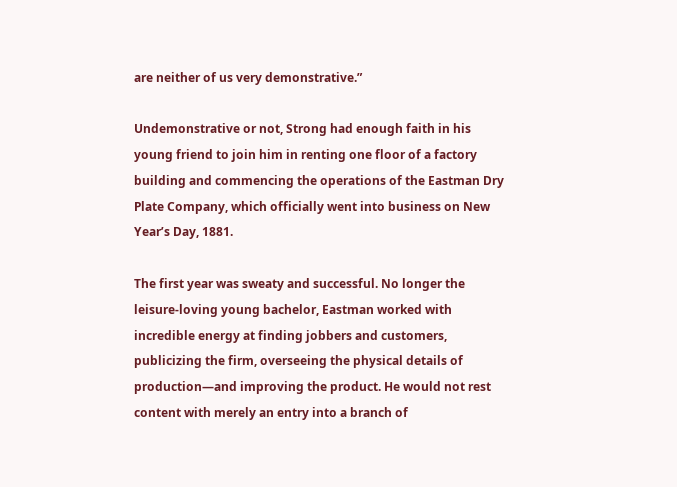are neither of us very demonstrative.”

Undemonstrative or not, Strong had enough faith in his young friend to join him in renting one floor of a factory building and commencing the operations of the Eastman Dry Plate Company, which officially went into business on New Year’s Day, 1881.

The first year was sweaty and successful. No longer the leisure-loving young bachelor, Eastman worked with incredible energy at finding jobbers and customers, publicizing the firm, overseeing the physical details of production—and improving the product. He would not rest content with merely an entry into a branch of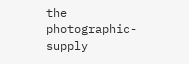the photographic-supply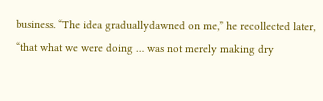business. “The idea graduallydawned on me,” he recollected later, “that what we were doing … was not merely making dry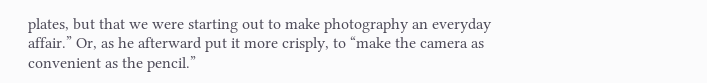plates, but that we were starting out to make photography an everyday affair.” Or, as he afterward put it more crisply, to “make the camera as convenient as the pencil.”